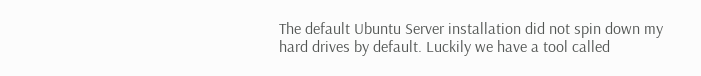The default Ubuntu Server installation did not spin down my hard drives by default. Luckily we have a tool called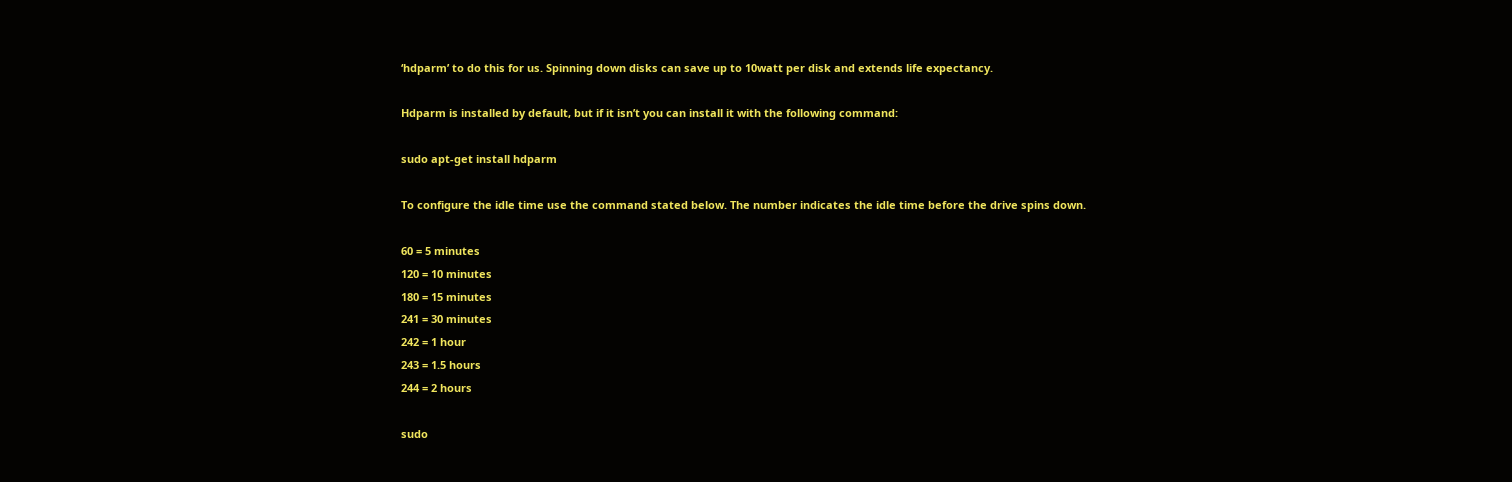‘hdparm’ to do this for us. Spinning down disks can save up to 10watt per disk and extends life expectancy.

Hdparm is installed by default, but if it isn’t you can install it with the following command:

sudo apt-get install hdparm

To configure the idle time use the command stated below. The number indicates the idle time before the drive spins down.

60 = 5 minutes
120 = 10 minutes
180 = 15 minutes
241 = 30 minutes
242 = 1 hour
243 = 1.5 hours
244 = 2 hours

sudo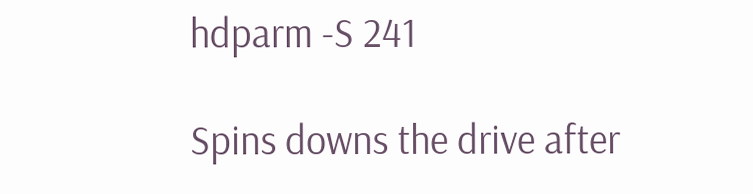hdparm -S 241

Spins downs the drive after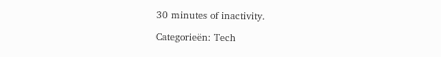30 minutes of inactivity.

Categorieën: Tech